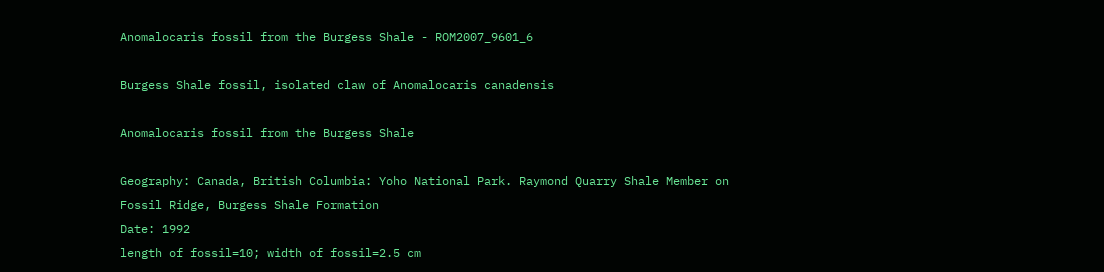Anomalocaris fossil from the Burgess Shale - ROM2007_9601_6

Burgess Shale fossil, isolated claw of Anomalocaris canadensis

Anomalocaris fossil from the Burgess Shale

Geography: Canada, British Columbia: Yoho National Park. Raymond Quarry Shale Member on Fossil Ridge, Burgess Shale Formation
Date: 1992
length of fossil=10; width of fossil=2.5 cm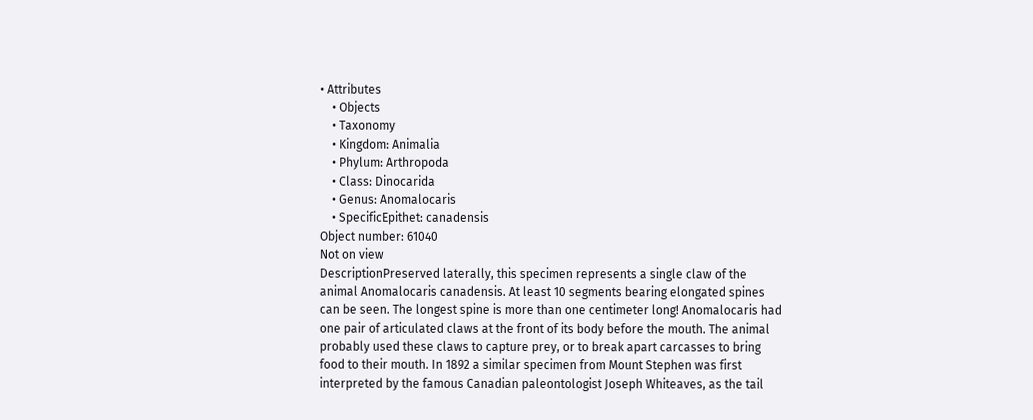• Attributes
    • Objects
    • Taxonomy
    • Kingdom: Animalia
    • Phylum: Arthropoda
    • Class: Dinocarida
    • Genus: Anomalocaris
    • SpecificEpithet: canadensis
Object number: 61040
Not on view
DescriptionPreserved laterally, this specimen represents a single claw of the animal Anomalocaris canadensis. At least 10 segments bearing elongated spines can be seen. The longest spine is more than one centimeter long! Anomalocaris had one pair of articulated claws at the front of its body before the mouth. The animal probably used these claws to capture prey, or to break apart carcasses to bring food to their mouth. In 1892 a similar specimen from Mount Stephen was first interpreted by the famous Canadian paleontologist Joseph Whiteaves, as the tail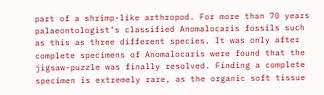part of a shrimp-like arthropod. For more than 70 years palaeontologist’s classified Anomalocaris fossils such as this as three different species. It was only after complete specimens of Anomalocaris were found that the jigsaw-puzzle was finally resolved. Finding a complete specimen is extremely rare, as the organic soft tissue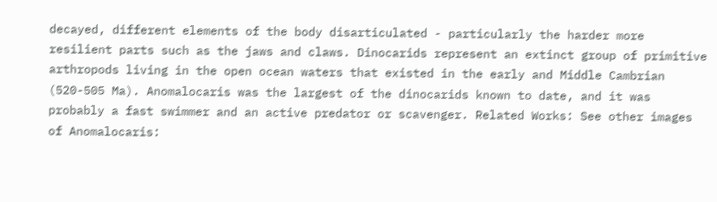decayed, different elements of the body disarticulated - particularly the harder more resilient parts such as the jaws and claws. Dinocarids represent an extinct group of primitive arthropods living in the open ocean waters that existed in the early and Middle Cambrian (520-505 Ma). Anomalocaris was the largest of the dinocarids known to date, and it was probably a fast swimmer and an active predator or scavenger. Related Works: See other images of Anomalocaris: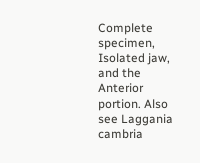Complete specimen, Isolated jaw, and the Anterior portion. Also see Laggania cambria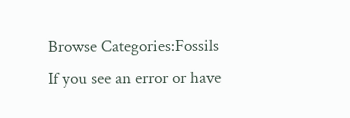Browse Categories:Fossils
If you see an error or have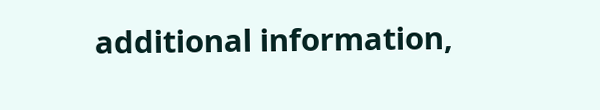additional information,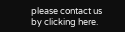please contact us by clicking here.